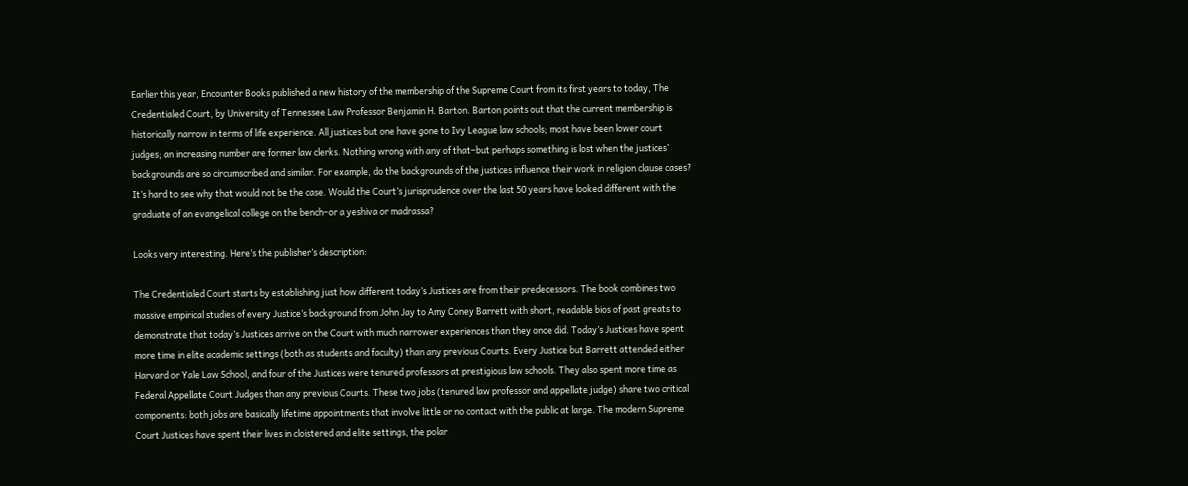Earlier this year, Encounter Books published a new history of the membership of the Supreme Court from its first years to today, The Credentialed Court, by University of Tennessee Law Professor Benjamin H. Barton. Barton points out that the current membership is historically narrow in terms of life experience. All justices but one have gone to Ivy League law schools; most have been lower court judges; an increasing number are former law clerks. Nothing wrong with any of that–but perhaps something is lost when the justices’ backgrounds are so circumscribed and similar. For example, do the backgrounds of the justices influence their work in religion clause cases? It’s hard to see why that would not be the case. Would the Court’s jurisprudence over the last 50 years have looked different with the graduate of an evangelical college on the bench–or a yeshiva or madrassa?

Looks very interesting. Here’s the publisher’s description:

The Credentialed Court starts by establishing just how different today’s Justices are from their predecessors. The book combines two massive empirical studies of every Justice’s background from John Jay to Amy Coney Barrett with short, readable bios of past greats to demonstrate that today’s Justices arrive on the Court with much narrower experiences than they once did. Today’s Justices have spent more time in elite academic settings (both as students and faculty) than any previous Courts. Every Justice but Barrett attended either Harvard or Yale Law School, and four of the Justices were tenured professors at prestigious law schools. They also spent more time as Federal Appellate Court Judges than any previous Courts. These two jobs (tenured law professor and appellate judge) share two critical components: both jobs are basically lifetime appointments that involve little or no contact with the public at large. The modern Supreme Court Justices have spent their lives in cloistered and elite settings, the polar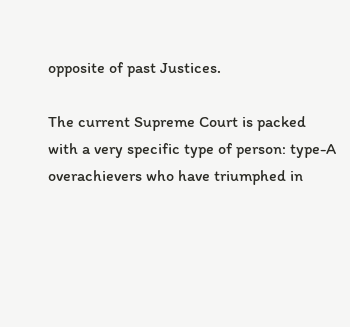opposite of past Justices.

The current Supreme Court is packed with a very specific type of person: type-A overachievers who have triumphed in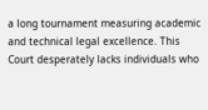a long tournament measuring academic and technical legal excellence. This Court desperately lacks individuals who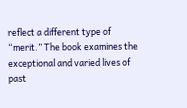reflect a different type of “merit.” The book examines the exceptional and varied lives of past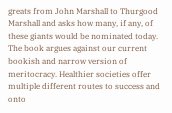greats from John Marshall to Thurgood Marshall and asks how many, if any, of these giants would be nominated today. The book argues against our current bookish and narrow version of meritocracy. Healthier societies offer multiple different routes to success and onto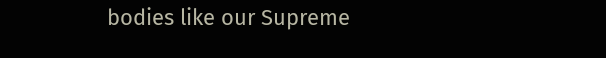bodies like our Supreme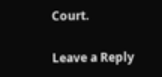Court.

Leave a Reply